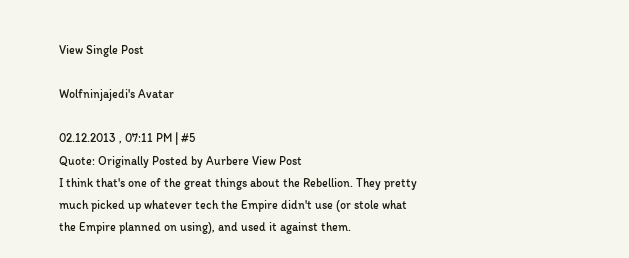View Single Post

Wolfninjajedi's Avatar

02.12.2013 , 07:11 PM | #5
Quote: Originally Posted by Aurbere View Post
I think that's one of the great things about the Rebellion. They pretty much picked up whatever tech the Empire didn't use (or stole what the Empire planned on using), and used it against them.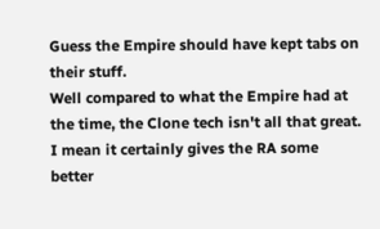Guess the Empire should have kept tabs on their stuff.
Well compared to what the Empire had at the time, the Clone tech isn't all that great. I mean it certainly gives the RA some better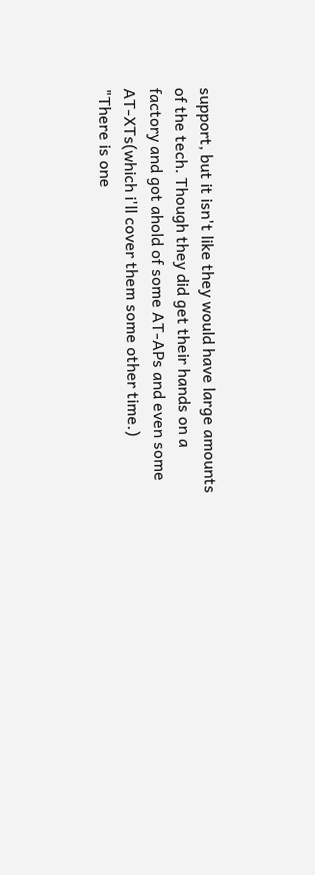support, but it isn't like they would have large amounts of the tech. Though they did get their hands on a factory and got ahold of some AT-APs and even some AT-XTs(which i'll cover them some other time.)
"There is one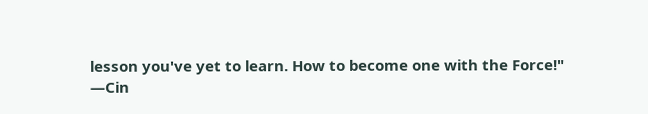lesson you've yet to learn. How to become one with the Force!"
―Cin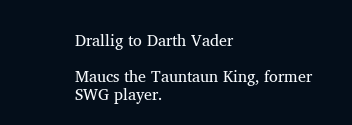Drallig to Darth Vader

Maucs the Tauntaun King, former SWG player.